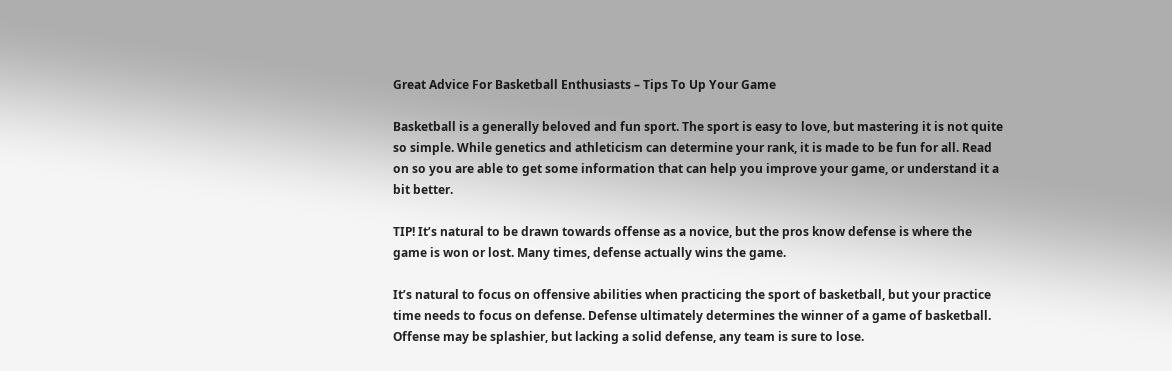Great Advice For Basketball Enthusiasts – Tips To Up Your Game

Basketball is a generally beloved and fun sport. The sport is easy to love, but mastering it is not quite so simple. While genetics and athleticism can determine your rank, it is made to be fun for all. Read on so you are able to get some information that can help you improve your game, or understand it a bit better.

TIP! It’s natural to be drawn towards offense as a novice, but the pros know defense is where the game is won or lost. Many times, defense actually wins the game.

It’s natural to focus on offensive abilities when practicing the sport of basketball, but your practice time needs to focus on defense. Defense ultimately determines the winner of a game of basketball. Offense may be splashier, but lacking a solid defense, any team is sure to lose.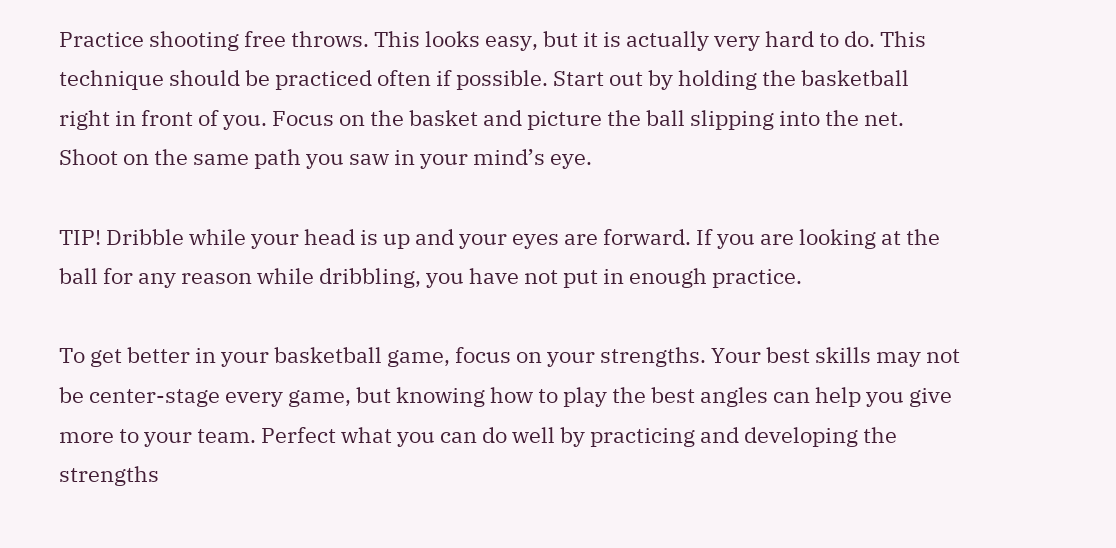Practice shooting free throws. This looks easy, but it is actually very hard to do. This technique should be practiced often if possible. Start out by holding the basketball right in front of you. Focus on the basket and picture the ball slipping into the net. Shoot on the same path you saw in your mind’s eye.

TIP! Dribble while your head is up and your eyes are forward. If you are looking at the ball for any reason while dribbling, you have not put in enough practice.

To get better in your basketball game, focus on your strengths. Your best skills may not be center-stage every game, but knowing how to play the best angles can help you give more to your team. Perfect what you can do well by practicing and developing the strengths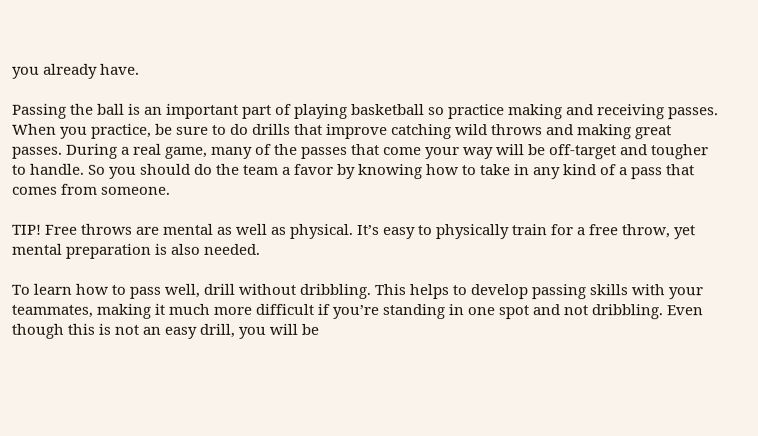you already have.

Passing the ball is an important part of playing basketball so practice making and receiving passes. When you practice, be sure to do drills that improve catching wild throws and making great passes. During a real game, many of the passes that come your way will be off-target and tougher to handle. So you should do the team a favor by knowing how to take in any kind of a pass that comes from someone.

TIP! Free throws are mental as well as physical. It’s easy to physically train for a free throw, yet mental preparation is also needed.

To learn how to pass well, drill without dribbling. This helps to develop passing skills with your teammates, making it much more difficult if you’re standing in one spot and not dribbling. Even though this is not an easy drill, you will be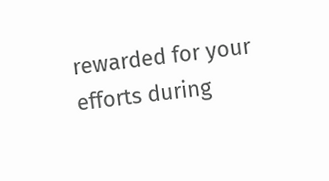rewarded for your efforts during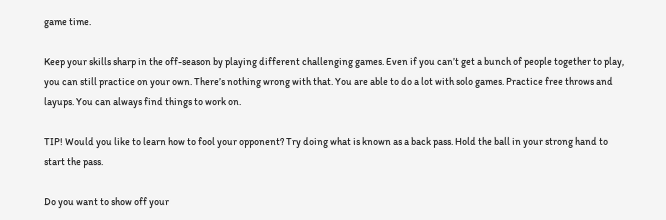game time.

Keep your skills sharp in the off-season by playing different challenging games. Even if you can’t get a bunch of people together to play, you can still practice on your own. There’s nothing wrong with that. You are able to do a lot with solo games. Practice free throws and layups. You can always find things to work on.

TIP! Would you like to learn how to fool your opponent? Try doing what is known as a back pass. Hold the ball in your strong hand to start the pass.

Do you want to show off your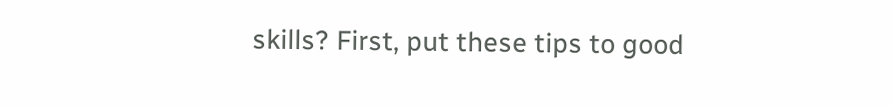skills? First, put these tips to good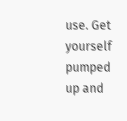use. Get yourself pumped up and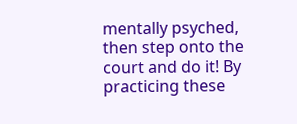mentally psyched, then step onto the court and do it! By practicing these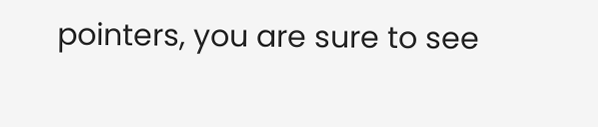pointers, you are sure to see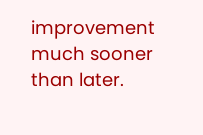improvement much sooner than later.